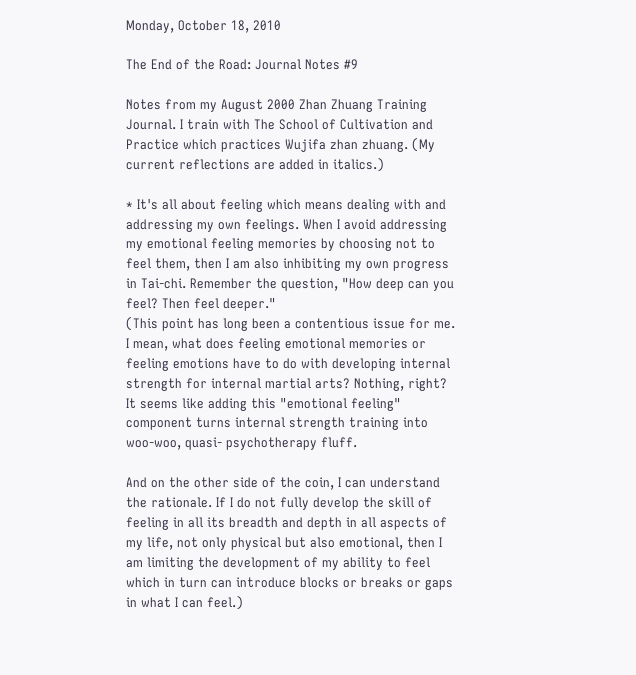Monday, October 18, 2010

The End of the Road: Journal Notes #9

Notes from my August 2000 Zhan Zhuang Training Journal. I train with The School of Cultivation and Practice which practices Wujifa zhan zhuang. (My current reflections are added in italics.)

* It's all about feeling which means dealing with and addressing my own feelings. When I avoid addressing my emotional feeling memories by choosing not to feel them, then I am also inhibiting my own progress in Tai-chi. Remember the question, "How deep can you feel? Then feel deeper."
(This point has long been a contentious issue for me. I mean, what does feeling emotional memories or feeling emotions have to do with developing internal strength for internal martial arts? Nothing, right? It seems like adding this "emotional feeling" component turns internal strength training into woo-woo, quasi- psychotherapy fluff.

And on the other side of the coin, I can understand the rationale. If I do not fully develop the skill of feeling in all its breadth and depth in all aspects of my life, not only physical but also emotional, then I am limiting the development of my ability to feel which in turn can introduce blocks or breaks or gaps in what I can feel.)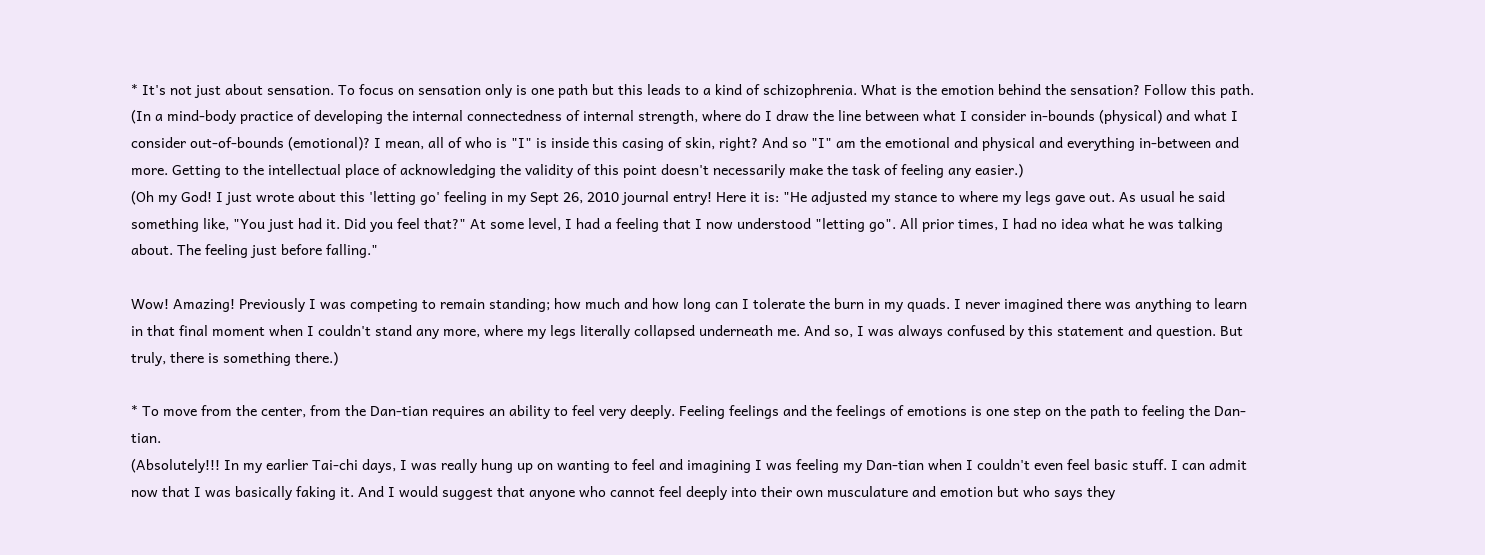* It's not just about sensation. To focus on sensation only is one path but this leads to a kind of schizophrenia. What is the emotion behind the sensation? Follow this path.
(In a mind-body practice of developing the internal connectedness of internal strength, where do I draw the line between what I consider in-bounds (physical) and what I consider out-of-bounds (emotional)? I mean, all of who is "I" is inside this casing of skin, right? And so "I" am the emotional and physical and everything in-between and more. Getting to the intellectual place of acknowledging the validity of this point doesn't necessarily make the task of feeling any easier.)
(Oh my God! I just wrote about this 'letting go' feeling in my Sept 26, 2010 journal entry! Here it is: "He adjusted my stance to where my legs gave out. As usual he said something like, "You just had it. Did you feel that?" At some level, I had a feeling that I now understood "letting go". All prior times, I had no idea what he was talking about. The feeling just before falling."

Wow! Amazing! Previously I was competing to remain standing; how much and how long can I tolerate the burn in my quads. I never imagined there was anything to learn in that final moment when I couldn't stand any more, where my legs literally collapsed underneath me. And so, I was always confused by this statement and question. But truly, there is something there.)

* To move from the center, from the Dan-tian requires an ability to feel very deeply. Feeling feelings and the feelings of emotions is one step on the path to feeling the Dan-tian.
(Absolutely!!! In my earlier Tai-chi days, I was really hung up on wanting to feel and imagining I was feeling my Dan-tian when I couldn't even feel basic stuff. I can admit now that I was basically faking it. And I would suggest that anyone who cannot feel deeply into their own musculature and emotion but who says they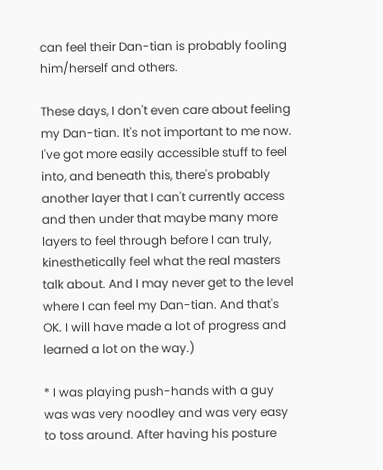can feel their Dan-tian is probably fooling him/herself and others.

These days, I don't even care about feeling my Dan-tian. It's not important to me now. I've got more easily accessible stuff to feel into, and beneath this, there's probably another layer that I can't currently access and then under that maybe many more layers to feel through before I can truly, kinesthetically feel what the real masters talk about. And I may never get to the level where I can feel my Dan-tian. And that's OK. I will have made a lot of progress and learned a lot on the way.)

* I was playing push-hands with a guy was was very noodley and was very easy to toss around. After having his posture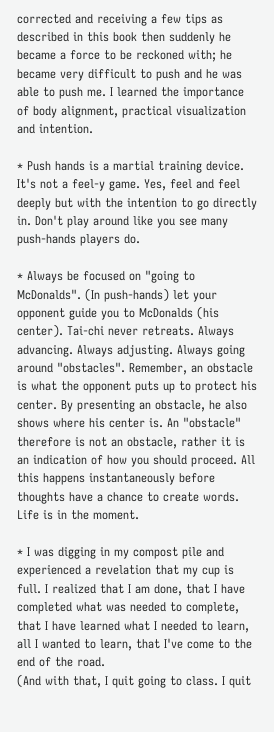corrected and receiving a few tips as described in this book then suddenly he became a force to be reckoned with; he became very difficult to push and he was able to push me. I learned the importance of body alignment, practical visualization and intention.

* Push hands is a martial training device. It's not a feel-y game. Yes, feel and feel deeply but with the intention to go directly in. Don't play around like you see many push-hands players do.

* Always be focused on "going to McDonalds". (In push-hands) let your opponent guide you to McDonalds (his center). Tai-chi never retreats. Always advancing. Always adjusting. Always going around "obstacles". Remember, an obstacle is what the opponent puts up to protect his center. By presenting an obstacle, he also shows where his center is. An "obstacle" therefore is not an obstacle, rather it is an indication of how you should proceed. All this happens instantaneously before thoughts have a chance to create words. Life is in the moment.

* I was digging in my compost pile and experienced a revelation that my cup is full. I realized that I am done, that I have completed what was needed to complete, that I have learned what I needed to learn, all I wanted to learn, that I've come to the end of the road.
(And with that, I quit going to class. I quit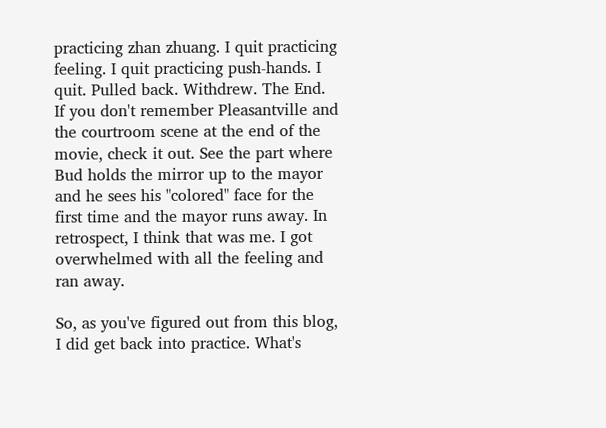practicing zhan zhuang. I quit practicing feeling. I quit practicing push-hands. I quit. Pulled back. Withdrew. The End.
If you don't remember Pleasantville and the courtroom scene at the end of the movie, check it out. See the part where Bud holds the mirror up to the mayor and he sees his "colored" face for the first time and the mayor runs away. In retrospect, I think that was me. I got overwhelmed with all the feeling and ran away.

So, as you've figured out from this blog, I did get back into practice. What's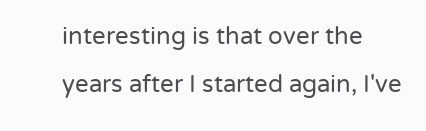interesting is that over the years after I started again, I've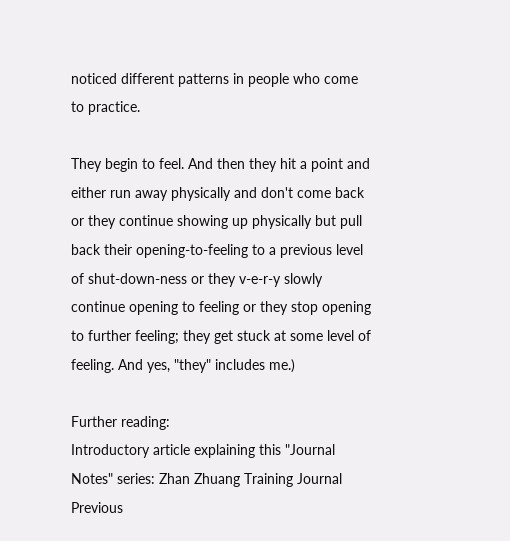noticed different patterns in people who come to practice.

They begin to feel. And then they hit a point and either run away physically and don't come back or they continue showing up physically but pull back their opening-to-feeling to a previous level of shut-down-ness or they v-e-r-y slowly continue opening to feeling or they stop opening to further feeling; they get stuck at some level of feeling. And yes, "they" includes me.)

Further reading:
Introductory article explaining this "Journal Notes" series: Zhan Zhuang Training Journal
Previous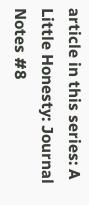article in this series: A Little Honesty: Journal Notes #8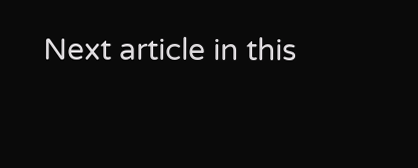Next article in this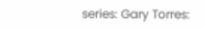series: Gary Torres: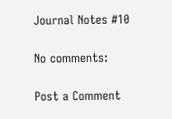Journal Notes #10

No comments:

Post a Comment